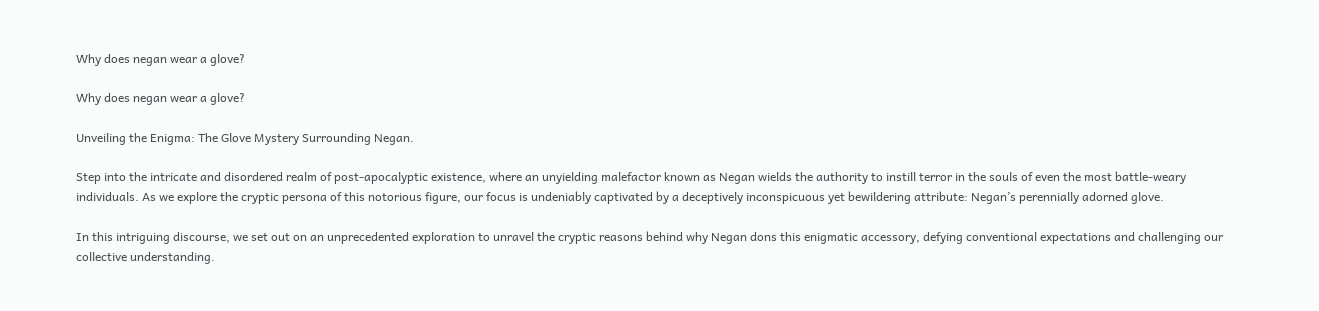Why does negan wear a glove?

Why does negan wear a glove?

Unveiling the Enigma: The Glove Mystery Surrounding Negan.

Step into the intricate and disordered realm of post-apocalyptic existence, where an unyielding malefactor known as Negan wields the authority to instill terror in the souls of even the most battle-weary individuals. As we explore the cryptic persona of this notorious figure, our focus is undeniably captivated by a deceptively inconspicuous yet bewildering attribute: Negan’s perennially adorned glove.

In this intriguing discourse, we set out on an unprecedented exploration to unravel the cryptic reasons behind why Negan dons this enigmatic accessory, defying conventional expectations and challenging our collective understanding.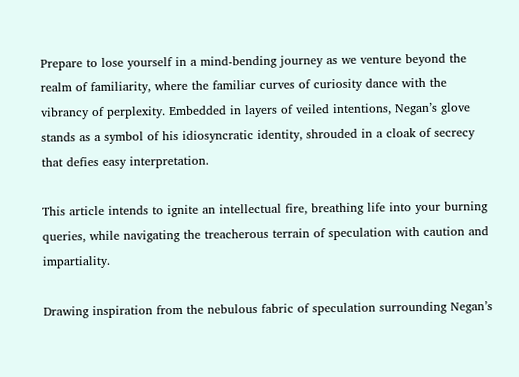Prepare to lose yourself in a mind-bending journey as we venture beyond the realm of familiarity, where the familiar curves of curiosity dance with the vibrancy of perplexity. Embedded in layers of veiled intentions, Negan’s glove stands as a symbol of his idiosyncratic identity, shrouded in a cloak of secrecy that defies easy interpretation.

This article intends to ignite an intellectual fire, breathing life into your burning queries, while navigating the treacherous terrain of speculation with caution and impartiality.

Drawing inspiration from the nebulous fabric of speculation surrounding Negan’s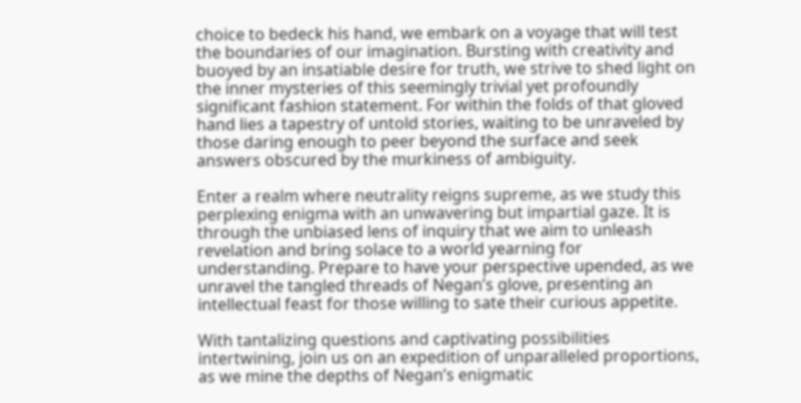choice to bedeck his hand, we embark on a voyage that will test the boundaries of our imagination. Bursting with creativity and buoyed by an insatiable desire for truth, we strive to shed light on the inner mysteries of this seemingly trivial yet profoundly significant fashion statement. For within the folds of that gloved hand lies a tapestry of untold stories, waiting to be unraveled by those daring enough to peer beyond the surface and seek answers obscured by the murkiness of ambiguity.

Enter a realm where neutrality reigns supreme, as we study this perplexing enigma with an unwavering but impartial gaze. It is through the unbiased lens of inquiry that we aim to unleash revelation and bring solace to a world yearning for understanding. Prepare to have your perspective upended, as we unravel the tangled threads of Negan’s glove, presenting an intellectual feast for those willing to sate their curious appetite.

With tantalizing questions and captivating possibilities intertwining, join us on an expedition of unparalleled proportions, as we mine the depths of Negan’s enigmatic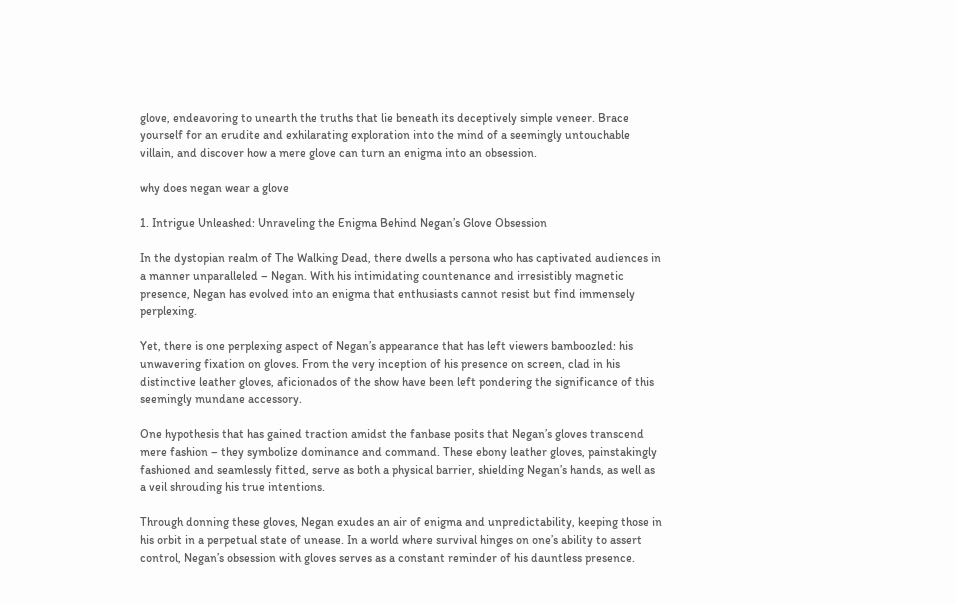glove, endeavoring to unearth the truths that lie beneath its deceptively simple veneer. Brace yourself for an erudite and exhilarating exploration into the mind of a seemingly untouchable villain, and discover how a mere glove can turn an enigma into an obsession.

why does negan wear a glove

1. Intrigue Unleashed: Unraveling the Enigma Behind Negan’s Glove Obsession

In the dystopian realm of The Walking Dead, there dwells a persona who has captivated audiences in a manner unparalleled – Negan. With his intimidating countenance and irresistibly magnetic presence, Negan has evolved into an enigma that enthusiasts cannot resist but find immensely perplexing.

Yet, there is one perplexing aspect of Negan’s appearance that has left viewers bamboozled: his unwavering fixation on gloves. From the very inception of his presence on screen, clad in his distinctive leather gloves, aficionados of the show have been left pondering the significance of this seemingly mundane accessory.

One hypothesis that has gained traction amidst the fanbase posits that Negan’s gloves transcend mere fashion – they symbolize dominance and command. These ebony leather gloves, painstakingly fashioned and seamlessly fitted, serve as both a physical barrier, shielding Negan’s hands, as well as a veil shrouding his true intentions.

Through donning these gloves, Negan exudes an air of enigma and unpredictability, keeping those in his orbit in a perpetual state of unease. In a world where survival hinges on one’s ability to assert control, Negan’s obsession with gloves serves as a constant reminder of his dauntless presence.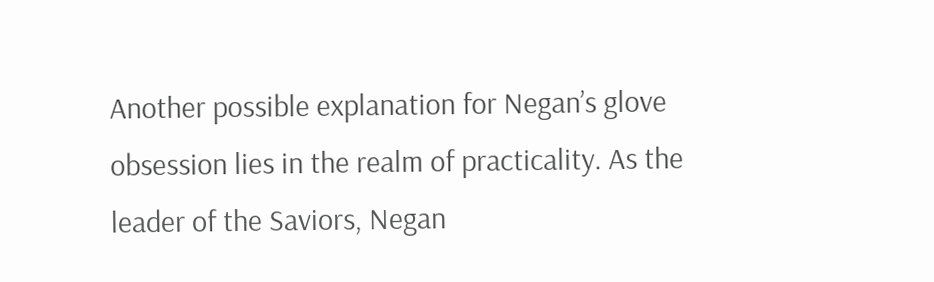Another possible explanation for Negan’s glove obsession lies in the realm of practicality. As the leader of the Saviors, Negan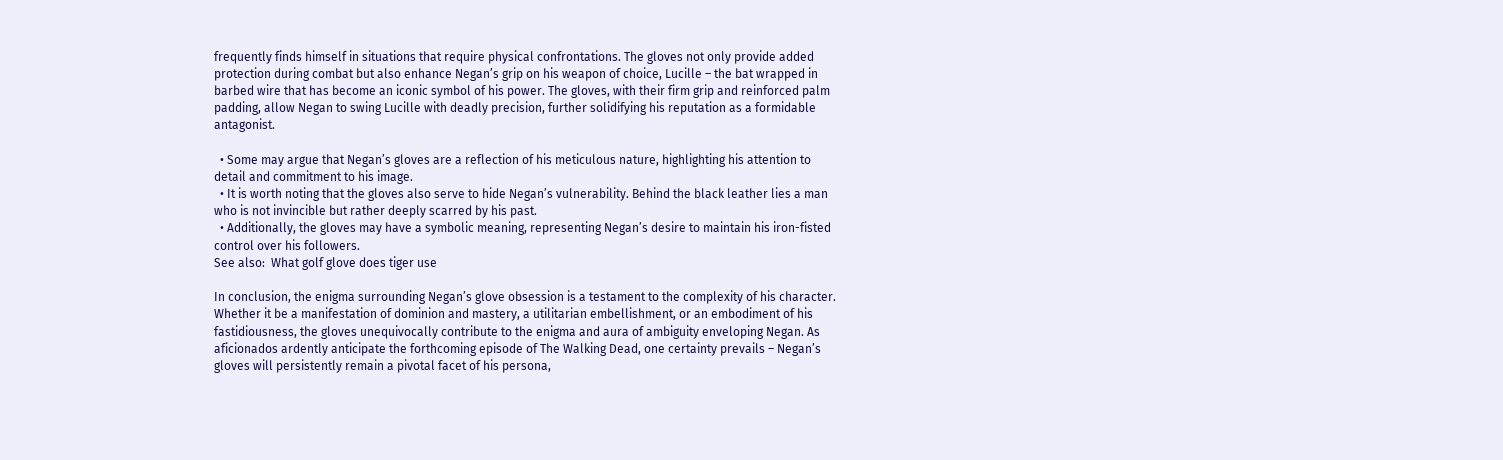frequently finds himself in situations that require physical confrontations. The gloves not only provide added protection during combat but also enhance Negan’s grip on his weapon of choice, Lucille – the bat wrapped in barbed wire that has become an iconic symbol of his power. The gloves, with their firm grip and reinforced palm padding, allow Negan to swing Lucille with deadly precision, further solidifying his reputation as a formidable antagonist.

  • Some may argue that Negan’s gloves are a reflection of his meticulous nature, highlighting his attention to detail and commitment to his image.
  • It is worth noting that the gloves also serve to hide Negan’s vulnerability. Behind the black leather lies a man who is not invincible but rather deeply scarred by his past.
  • Additionally, the gloves may have a symbolic meaning, representing Negan’s desire to maintain his iron-fisted control over his followers.
See also:  What golf glove does tiger use

In conclusion, the enigma surrounding Negan’s glove obsession is a testament to the complexity of his character. Whether it be a manifestation of dominion and mastery, a utilitarian embellishment, or an embodiment of his fastidiousness, the gloves unequivocally contribute to the enigma and aura of ambiguity enveloping Negan. As aficionados ardently anticipate the forthcoming episode of The Walking Dead, one certainty prevails – Negan’s gloves will persistently remain a pivotal facet of his persona,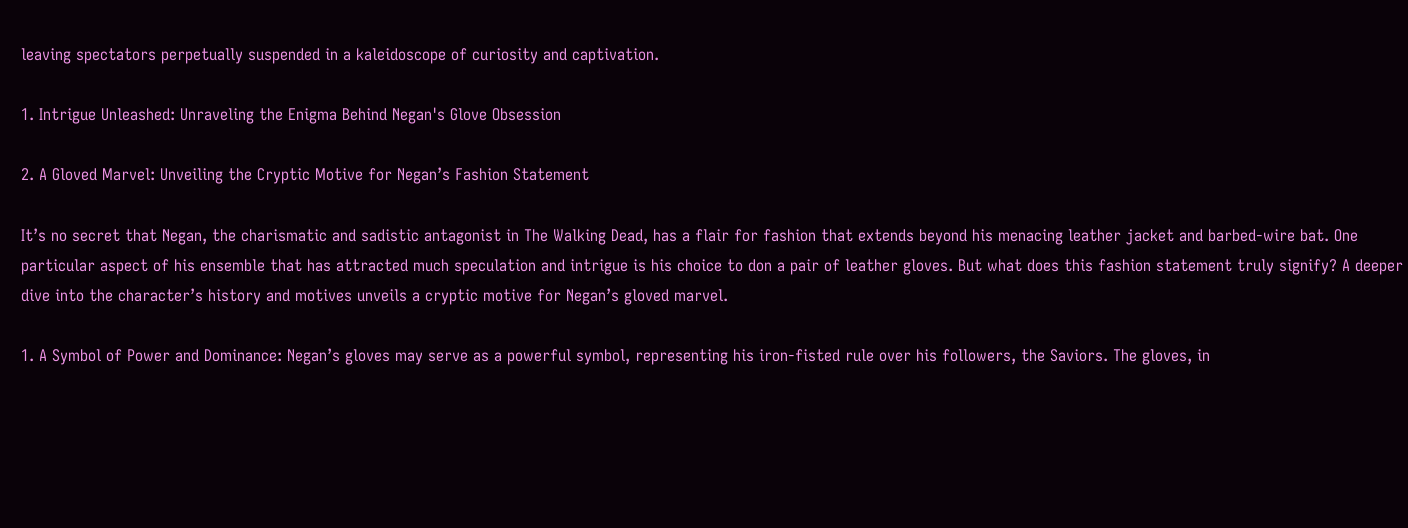leaving spectators perpetually suspended in a kaleidoscope of curiosity and captivation.

1. Intrigue Unleashed: Unraveling the Enigma Behind Negan's Glove Obsession

2. A Gloved Marvel: Unveiling the Cryptic Motive for Negan’s Fashion Statement

It’s no secret that Negan, the charismatic and sadistic antagonist in The Walking Dead, has a flair for fashion that extends beyond his menacing leather jacket and barbed-wire bat. One particular aspect of his ensemble that has attracted much speculation and intrigue is his choice to don a pair of leather gloves. But what does this fashion statement truly signify? A deeper dive into the character’s history and motives unveils a cryptic motive for Negan’s gloved marvel.

1. A Symbol of Power and Dominance: Negan’s gloves may serve as a powerful symbol, representing his iron-fisted rule over his followers, the Saviors. The gloves, in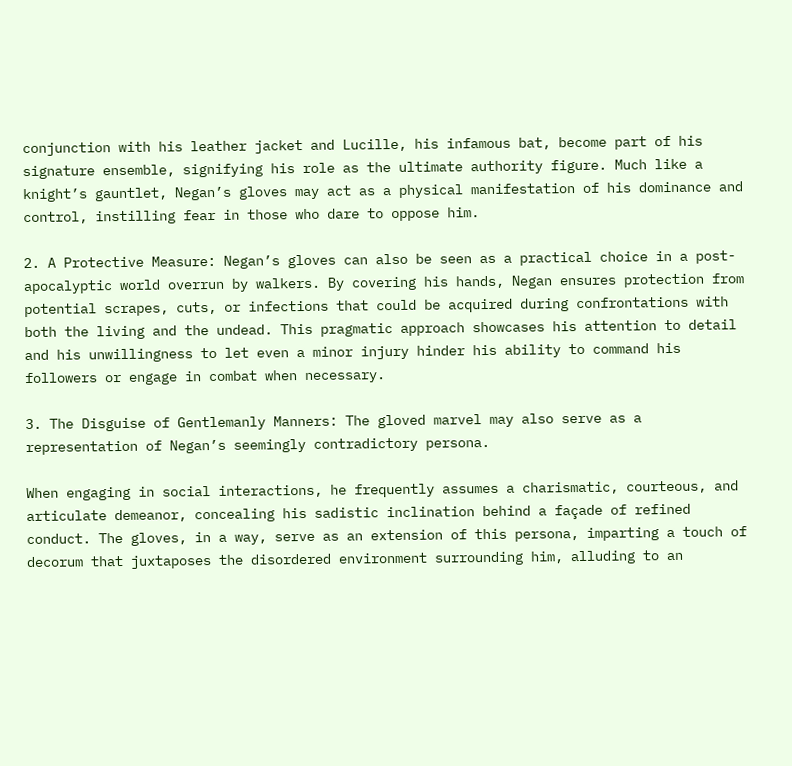conjunction with his leather jacket and Lucille, his infamous bat, become part of his signature ensemble, signifying his role as the ultimate authority figure. Much like a knight’s gauntlet, Negan’s gloves may act as a physical manifestation of his dominance and control, instilling fear in those who dare to oppose him.

2. A Protective Measure: Negan’s gloves can also be seen as a practical choice in a post-apocalyptic world overrun by walkers. By covering his hands, Negan ensures protection from potential scrapes, cuts, or infections that could be acquired during confrontations with both the living and the undead. This pragmatic approach showcases his attention to detail and his unwillingness to let even a minor injury hinder his ability to command his followers or engage in combat when necessary.

3. The Disguise of Gentlemanly Manners: The gloved marvel may also serve as a representation of Negan’s seemingly contradictory persona.

When engaging in social interactions, he frequently assumes a charismatic, courteous, and articulate demeanor, concealing his sadistic inclination behind a façade of refined conduct. The gloves, in a way, serve as an extension of this persona, imparting a touch of decorum that juxtaposes the disordered environment surrounding him, alluding to an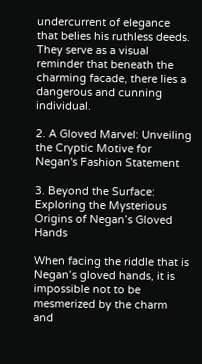undercurrent of elegance that belies his ruthless deeds. They serve as a visual reminder that beneath the charming facade, there lies a dangerous and cunning individual.

2. A Gloved Marvel: Unveiling the Cryptic Motive for Negan's Fashion Statement

3. Beyond the Surface: Exploring the Mysterious Origins of Negan’s Gloved Hands

When facing the riddle that is Negan’s gloved hands, it is impossible not to be mesmerized by the charm and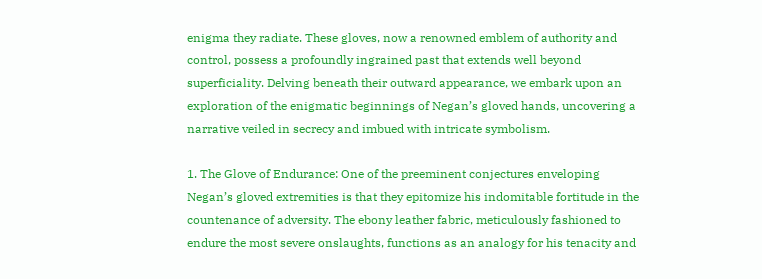enigma they radiate. These gloves, now a renowned emblem of authority and control, possess a profoundly ingrained past that extends well beyond superficiality. Delving beneath their outward appearance, we embark upon an exploration of the enigmatic beginnings of Negan’s gloved hands, uncovering a narrative veiled in secrecy and imbued with intricate symbolism.

1. The Glove of Endurance: One of the preeminent conjectures enveloping Negan’s gloved extremities is that they epitomize his indomitable fortitude in the countenance of adversity. The ebony leather fabric, meticulously fashioned to endure the most severe onslaughts, functions as an analogy for his tenacity and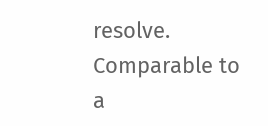resolve. Comparable to a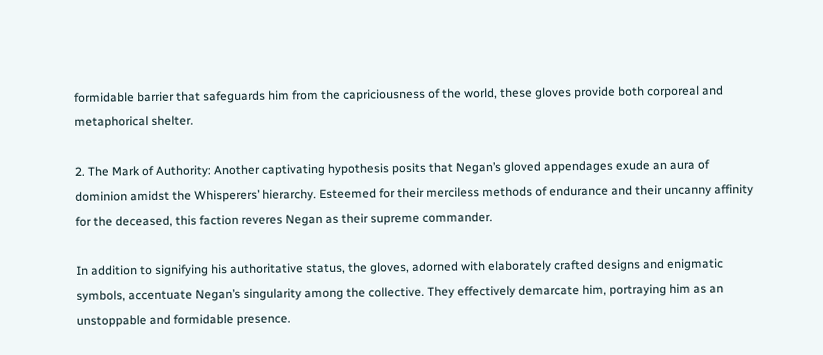formidable barrier that safeguards him from the capriciousness of the world, these gloves provide both corporeal and metaphorical shelter.

2. The Mark of Authority: Another captivating hypothesis posits that Negan’s gloved appendages exude an aura of dominion amidst the Whisperers’ hierarchy. Esteemed for their merciless methods of endurance and their uncanny affinity for the deceased, this faction reveres Negan as their supreme commander.

In addition to signifying his authoritative status, the gloves, adorned with elaborately crafted designs and enigmatic symbols, accentuate Negan’s singularity among the collective. They effectively demarcate him, portraying him as an unstoppable and formidable presence.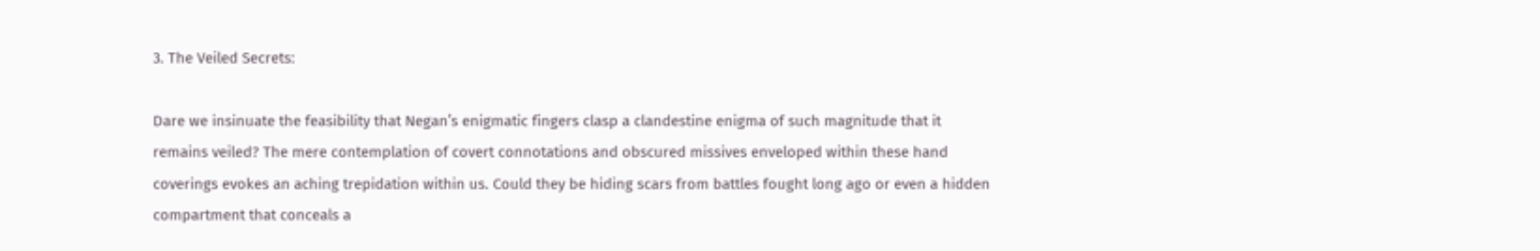3. The Veiled Secrets:

Dare we insinuate the feasibility that Negan’s enigmatic fingers clasp a clandestine enigma of such magnitude that it remains veiled? The mere contemplation of covert connotations and obscured missives enveloped within these hand coverings evokes an aching trepidation within us. Could they be hiding scars from battles fought long ago or even a hidden compartment that conceals a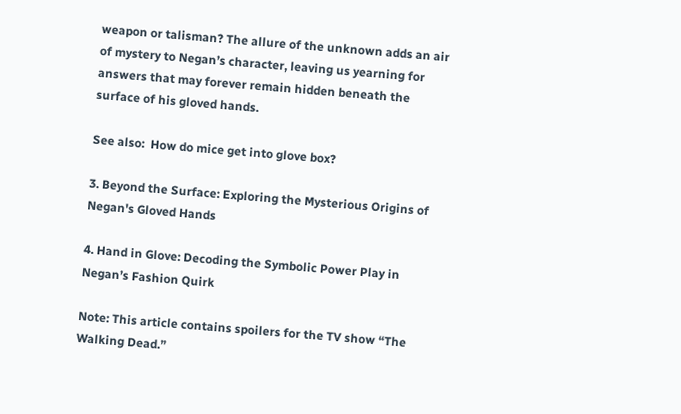weapon or talisman? The allure of the unknown adds an air of mystery to Negan’s character, leaving us yearning for answers that may forever remain hidden beneath the surface of his gloved hands.

See also:  How do mice get into glove box?

3. Beyond the Surface: Exploring the Mysterious Origins of Negan's Gloved Hands

4. Hand in Glove: Decoding the Symbolic Power Play in Negan’s Fashion Quirk

Note: This article contains spoilers for the TV show “The Walking Dead.”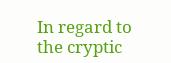In regard to the cryptic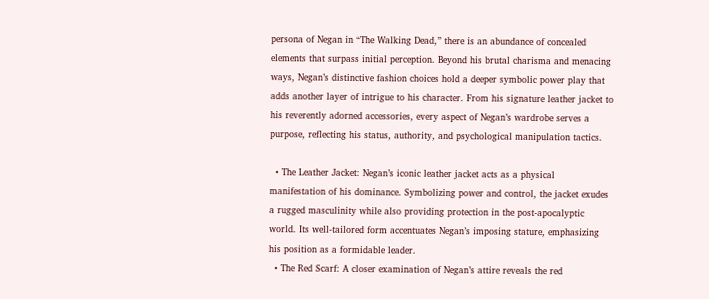persona of Negan in “The Walking Dead,” there is an abundance of concealed elements that surpass initial perception. Beyond his brutal charisma and menacing ways, Negan’s distinctive fashion choices hold a deeper symbolic power play that adds another layer of intrigue to his character. From his signature leather jacket to his reverently adorned accessories, every aspect of Negan’s wardrobe serves a purpose, reflecting his status, authority, and psychological manipulation tactics.

  • The Leather Jacket: Negan’s iconic leather jacket acts as a physical manifestation of his dominance. Symbolizing power and control, the jacket exudes a rugged masculinity while also providing protection in the post-apocalyptic world. Its well-tailored form accentuates Negan’s imposing stature, emphasizing his position as a formidable leader.
  • The Red Scarf: A closer examination of Negan’s attire reveals the red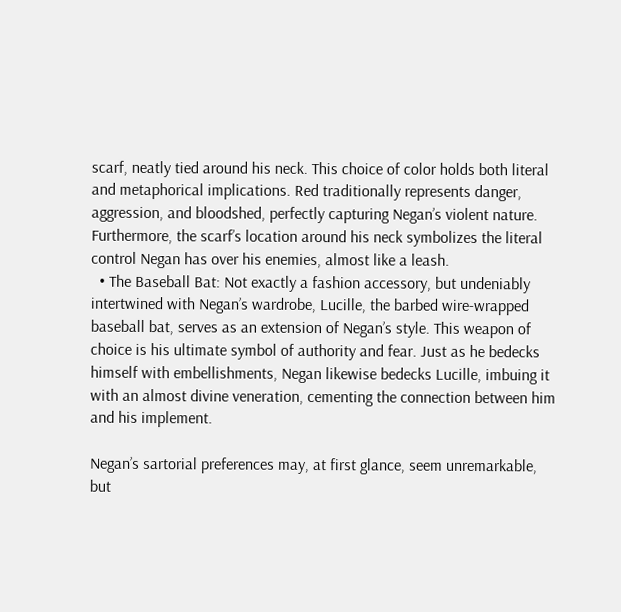scarf, neatly tied around his neck. This choice of color holds both literal and metaphorical implications. Red traditionally represents danger, aggression, and bloodshed, perfectly capturing Negan’s violent nature. Furthermore, the scarf’s location around his neck symbolizes the literal control Negan has over his enemies, almost like a leash.
  • The Baseball Bat: Not exactly a fashion accessory, but undeniably intertwined with Negan’s wardrobe, Lucille, the barbed wire-wrapped baseball bat, serves as an extension of Negan’s style. This weapon of choice is his ultimate symbol of authority and fear. Just as he bedecks himself with embellishments, Negan likewise bedecks Lucille, imbuing it with an almost divine veneration, cementing the connection between him and his implement.

Negan’s sartorial preferences may, at first glance, seem unremarkable, but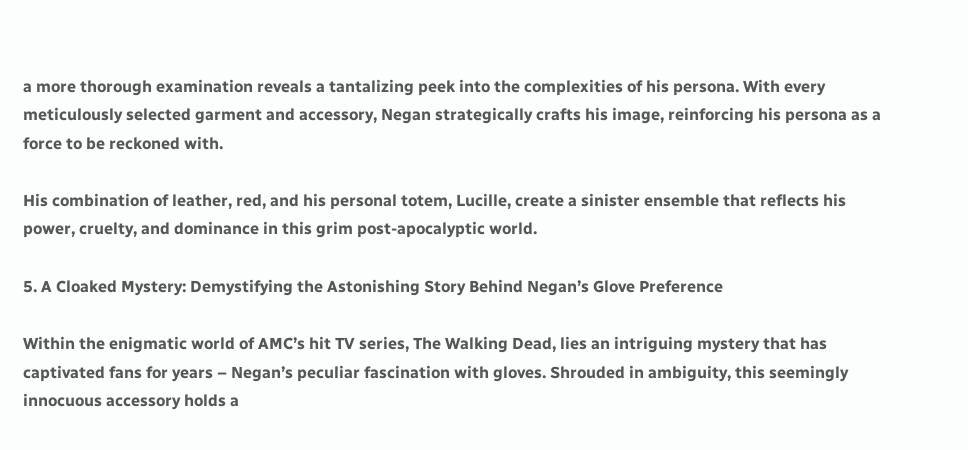a more thorough examination reveals a tantalizing peek into the complexities of his persona. With every meticulously selected garment and accessory, Negan strategically crafts his image, reinforcing his persona as a force to be reckoned with.

His combination of leather, red, and his personal totem, Lucille, create a sinister ensemble that reflects his power, cruelty, and dominance in this grim post-apocalyptic world.

5. A Cloaked Mystery: Demystifying the Astonishing Story Behind Negan’s Glove Preference

Within the enigmatic world of AMC’s hit TV series, The Walking Dead, lies an intriguing mystery that has captivated fans for years – Negan’s peculiar fascination with gloves. Shrouded in ambiguity, this seemingly innocuous accessory holds a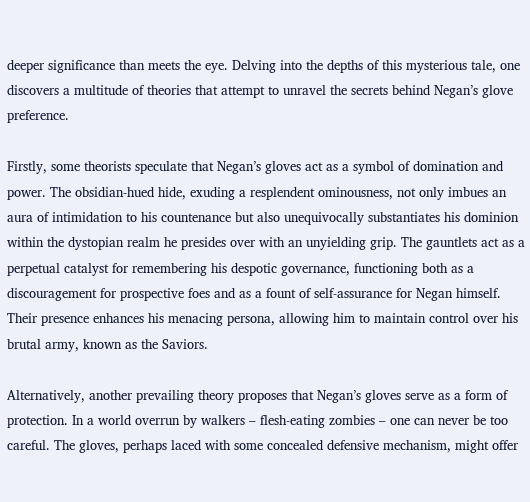deeper significance than meets the eye. Delving into the depths of this mysterious tale, one discovers a multitude of theories that attempt to unravel the secrets behind Negan’s glove preference.

Firstly, some theorists speculate that Negan’s gloves act as a symbol of domination and power. The obsidian-hued hide, exuding a resplendent ominousness, not only imbues an aura of intimidation to his countenance but also unequivocally substantiates his dominion within the dystopian realm he presides over with an unyielding grip. The gauntlets act as a perpetual catalyst for remembering his despotic governance, functioning both as a discouragement for prospective foes and as a fount of self-assurance for Negan himself. Their presence enhances his menacing persona, allowing him to maintain control over his brutal army, known as the Saviors.

Alternatively, another prevailing theory proposes that Negan’s gloves serve as a form of protection. In a world overrun by walkers – flesh-eating zombies – one can never be too careful. The gloves, perhaps laced with some concealed defensive mechanism, might offer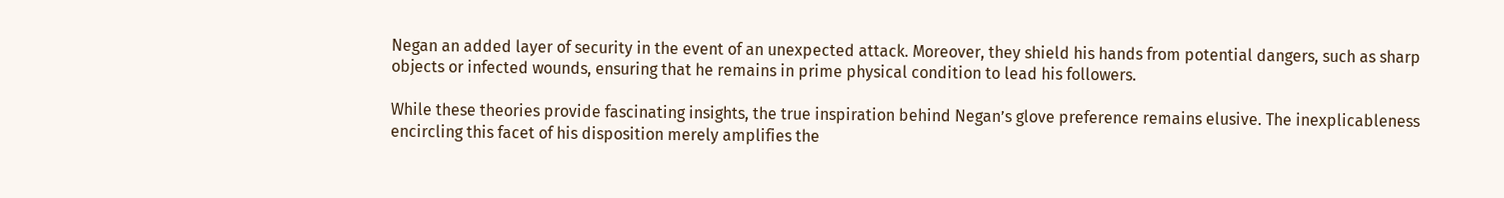Negan an added layer of security in the event of an unexpected attack. Moreover, they shield his hands from potential dangers, such as sharp objects or infected wounds, ensuring that he remains in prime physical condition to lead his followers.

While these theories provide fascinating insights, the true inspiration behind Negan’s glove preference remains elusive. The inexplicableness encircling this facet of his disposition merely amplifies the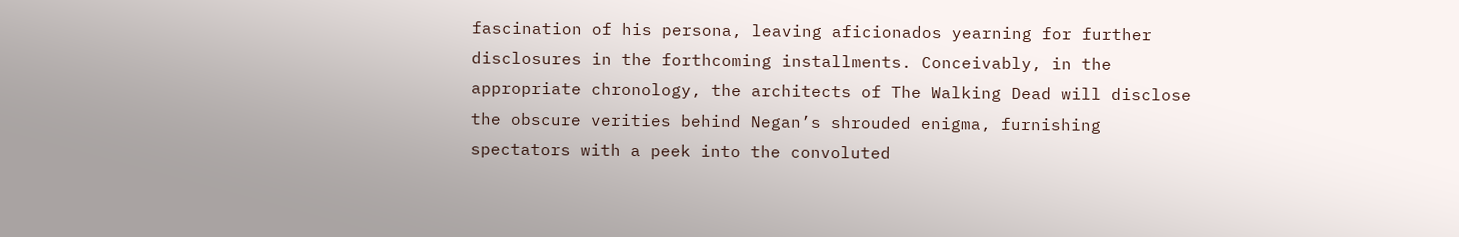fascination of his persona, leaving aficionados yearning for further disclosures in the forthcoming installments. Conceivably, in the appropriate chronology, the architects of The Walking Dead will disclose the obscure verities behind Negan’s shrouded enigma, furnishing spectators with a peek into the convoluted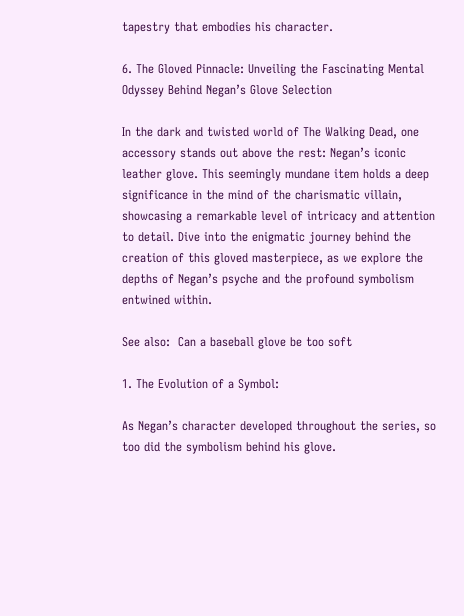tapestry that embodies his character.

6. The Gloved Pinnacle: Unveiling the Fascinating Mental Odyssey Behind Negan’s Glove Selection

In the dark and twisted world of The Walking Dead, one accessory stands out above the rest: Negan’s iconic leather glove. This seemingly mundane item holds a deep significance in the mind of the charismatic villain, showcasing a remarkable level of intricacy and attention to detail. Dive into the enigmatic journey behind the creation of this gloved masterpiece, as we explore the depths of Negan’s psyche and the profound symbolism entwined within.

See also:  Can a baseball glove be too soft

1. The Evolution of a Symbol:

As Negan’s character developed throughout the series, so too did the symbolism behind his glove.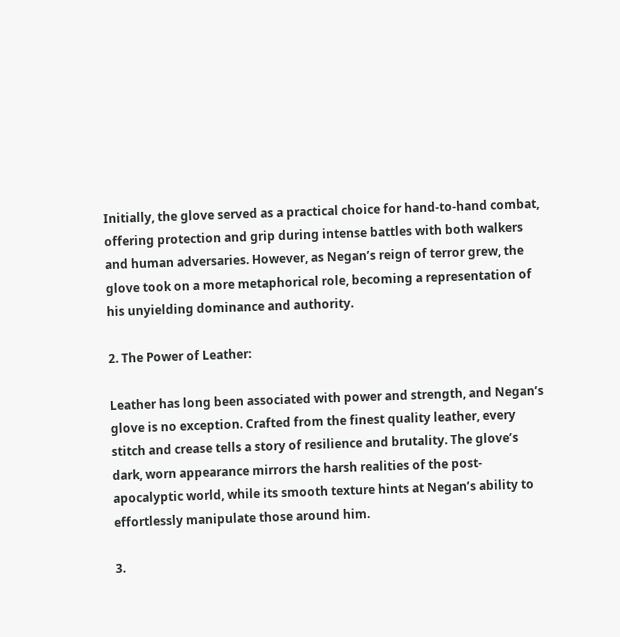Initially, the glove served as a practical choice for hand-to-hand combat, offering protection and grip during intense battles with both walkers and human adversaries. However, as Negan’s reign of terror grew, the glove took on a more metaphorical role, becoming a representation of his unyielding dominance and authority.

2. The Power of Leather:

Leather has long been associated with power and strength, and Negan’s glove is no exception. Crafted from the finest quality leather, every stitch and crease tells a story of resilience and brutality. The glove’s dark, worn appearance mirrors the harsh realities of the post-apocalyptic world, while its smooth texture hints at Negan’s ability to effortlessly manipulate those around him.

3.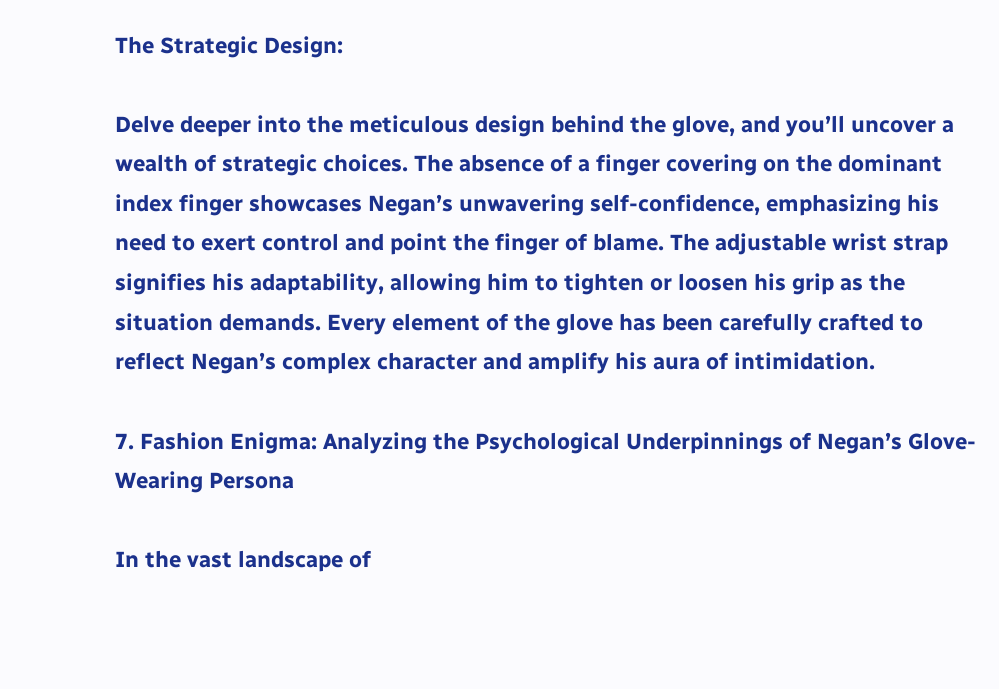The Strategic Design:

Delve deeper into the meticulous design behind the glove, and you’ll uncover a wealth of strategic choices. The absence of a finger covering on the dominant index finger showcases Negan’s unwavering self-confidence, emphasizing his need to exert control and point the finger of blame. The adjustable wrist strap signifies his adaptability, allowing him to tighten or loosen his grip as the situation demands. Every element of the glove has been carefully crafted to reflect Negan’s complex character and amplify his aura of intimidation.

7. Fashion Enigma: Analyzing the Psychological Underpinnings of Negan’s Glove-Wearing Persona

In the vast landscape of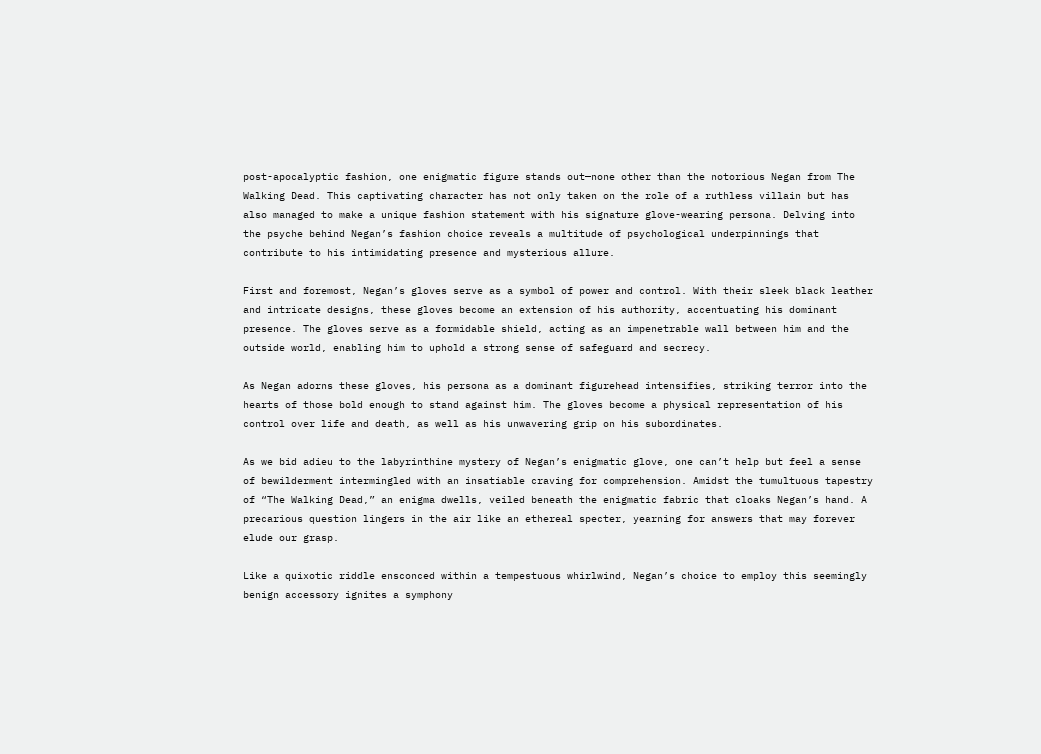post-apocalyptic fashion, one enigmatic figure stands out—none other than the notorious Negan from The Walking Dead. This captivating character has not only taken on the role of a ruthless villain but has also managed to make a unique fashion statement with his signature glove-wearing persona. Delving into the psyche behind Negan’s fashion choice reveals a multitude of psychological underpinnings that contribute to his intimidating presence and mysterious allure.

First and foremost, Negan’s gloves serve as a symbol of power and control. With their sleek black leather and intricate designs, these gloves become an extension of his authority, accentuating his dominant presence. The gloves serve as a formidable shield, acting as an impenetrable wall between him and the outside world, enabling him to uphold a strong sense of safeguard and secrecy.

As Negan adorns these gloves, his persona as a dominant figurehead intensifies, striking terror into the hearts of those bold enough to stand against him. The gloves become a physical representation of his control over life and death, as well as his unwavering grip on his subordinates.

As we bid adieu to the labyrinthine mystery of Negan’s enigmatic glove, one can’t help but feel a sense of bewilderment intermingled with an insatiable craving for comprehension. Amidst the tumultuous tapestry of “The Walking Dead,” an enigma dwells, veiled beneath the enigmatic fabric that cloaks Negan’s hand. A precarious question lingers in the air like an ethereal specter, yearning for answers that may forever elude our grasp.

Like a quixotic riddle ensconced within a tempestuous whirlwind, Negan’s choice to employ this seemingly benign accessory ignites a symphony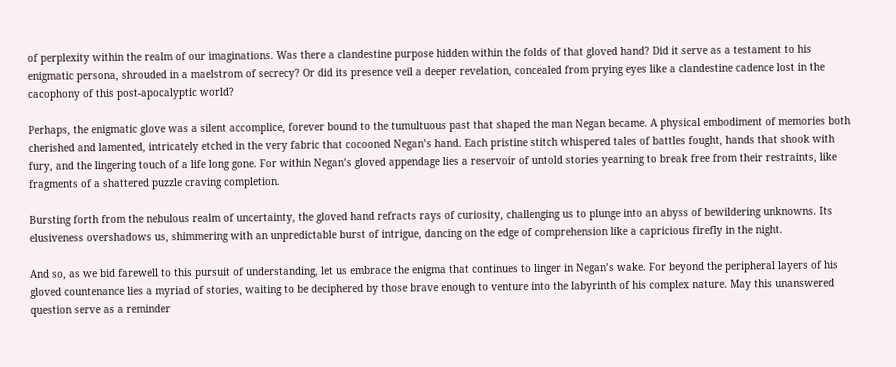of perplexity within the realm of our imaginations. Was there a clandestine purpose hidden within the folds of that gloved hand? Did it serve as a testament to his enigmatic persona, shrouded in a maelstrom of secrecy? Or did its presence veil a deeper revelation, concealed from prying eyes like a clandestine cadence lost in the cacophony of this post-apocalyptic world?

Perhaps, the enigmatic glove was a silent accomplice, forever bound to the tumultuous past that shaped the man Negan became. A physical embodiment of memories both cherished and lamented, intricately etched in the very fabric that cocooned Negan’s hand. Each pristine stitch whispered tales of battles fought, hands that shook with fury, and the lingering touch of a life long gone. For within Negan’s gloved appendage lies a reservoir of untold stories yearning to break free from their restraints, like fragments of a shattered puzzle craving completion.

Bursting forth from the nebulous realm of uncertainty, the gloved hand refracts rays of curiosity, challenging us to plunge into an abyss of bewildering unknowns. Its elusiveness overshadows us, shimmering with an unpredictable burst of intrigue, dancing on the edge of comprehension like a capricious firefly in the night.

And so, as we bid farewell to this pursuit of understanding, let us embrace the enigma that continues to linger in Negan’s wake. For beyond the peripheral layers of his gloved countenance lies a myriad of stories, waiting to be deciphered by those brave enough to venture into the labyrinth of his complex nature. May this unanswered question serve as a reminder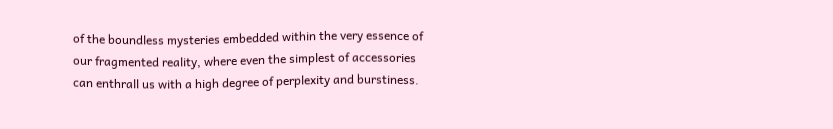of the boundless mysteries embedded within the very essence of our fragmented reality, where even the simplest of accessories can enthrall us with a high degree of perplexity and burstiness.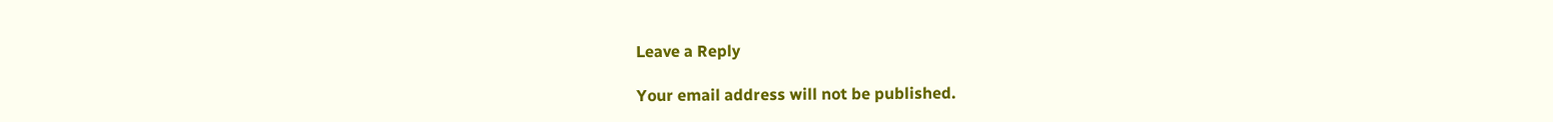Leave a Reply

Your email address will not be published.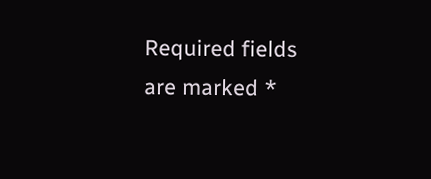Required fields are marked *